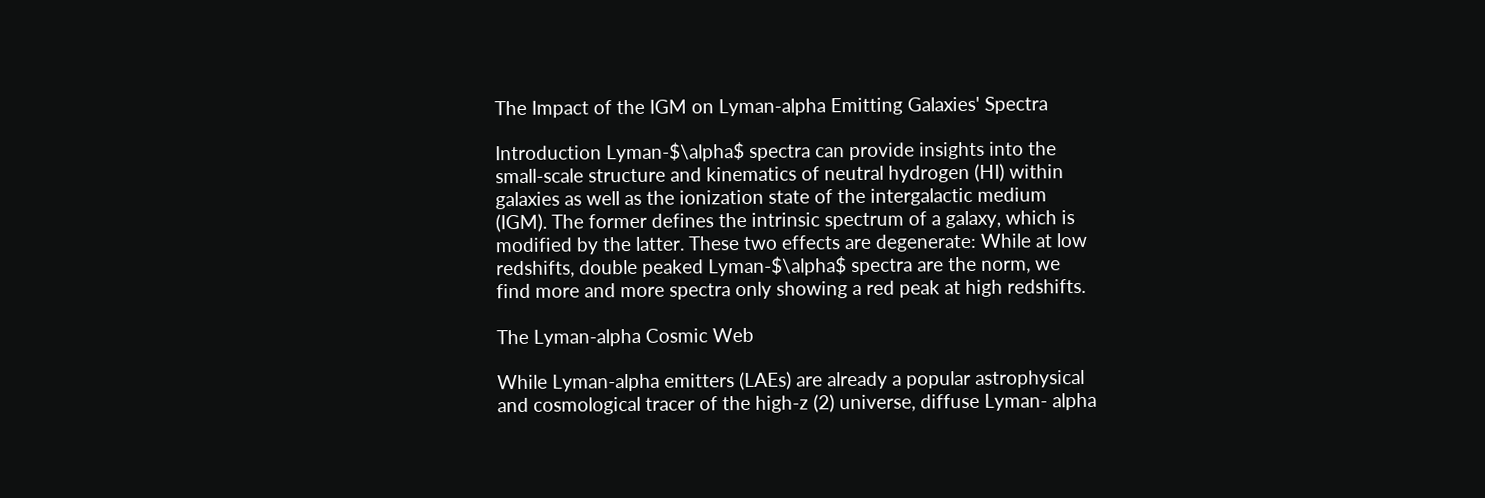The Impact of the IGM on Lyman-alpha Emitting Galaxies' Spectra

Introduction Lyman-$\alpha$ spectra can provide insights into the small-scale structure and kinematics of neutral hydrogen (HI) within galaxies as well as the ionization state of the intergalactic medium (IGM). The former defines the intrinsic spectrum of a galaxy, which is modified by the latter. These two effects are degenerate: While at low redshifts, double peaked Lyman-$\alpha$ spectra are the norm, we find more and more spectra only showing a red peak at high redshifts.

The Lyman-alpha Cosmic Web

While Lyman-alpha emitters (LAEs) are already a popular astrophysical and cosmological tracer of the high-z (2) universe, diffuse Lyman- alpha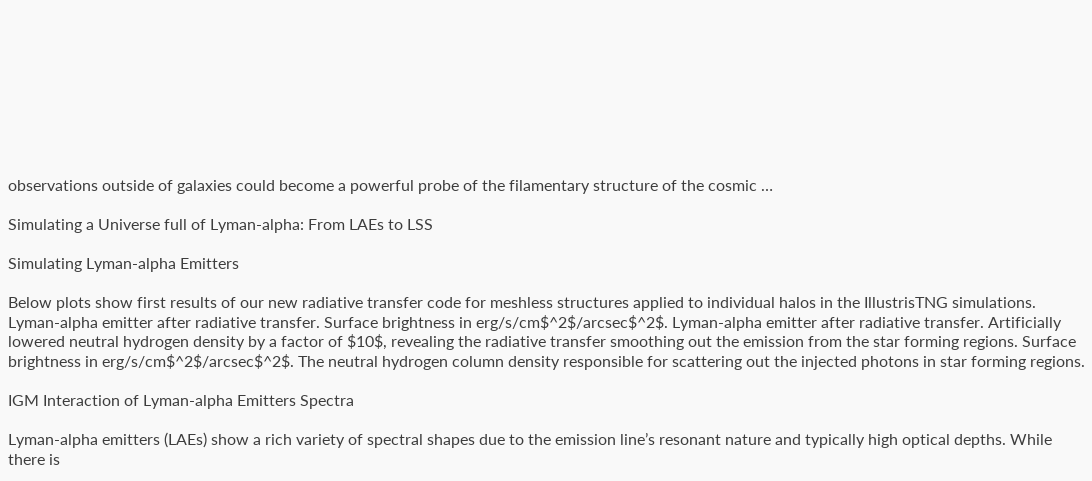observations outside of galaxies could become a powerful probe of the filamentary structure of the cosmic …

Simulating a Universe full of Lyman-alpha: From LAEs to LSS

Simulating Lyman-alpha Emitters

Below plots show first results of our new radiative transfer code for meshless structures applied to individual halos in the IllustrisTNG simulations. Lyman-alpha emitter after radiative transfer. Surface brightness in erg/s/cm$^2$/arcsec$^2$. Lyman-alpha emitter after radiative transfer. Artificially lowered neutral hydrogen density by a factor of $10$, revealing the radiative transfer smoothing out the emission from the star forming regions. Surface brightness in erg/s/cm$^2$/arcsec$^2$. The neutral hydrogen column density responsible for scattering out the injected photons in star forming regions.

IGM Interaction of Lyman-alpha Emitters Spectra

Lyman-alpha emitters (LAEs) show a rich variety of spectral shapes due to the emission line’s resonant nature and typically high optical depths. While there is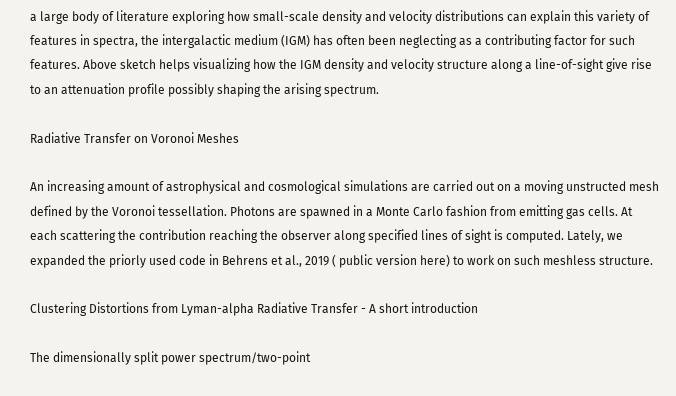a large body of literature exploring how small-scale density and velocity distributions can explain this variety of features in spectra, the intergalactic medium (IGM) has often been neglecting as a contributing factor for such features. Above sketch helps visualizing how the IGM density and velocity structure along a line-of-sight give rise to an attenuation profile possibly shaping the arising spectrum.

Radiative Transfer on Voronoi Meshes

An increasing amount of astrophysical and cosmological simulations are carried out on a moving unstructed mesh defined by the Voronoi tessellation. Photons are spawned in a Monte Carlo fashion from emitting gas cells. At each scattering the contribution reaching the observer along specified lines of sight is computed. Lately, we expanded the priorly used code in Behrens et al., 2019 ( public version here) to work on such meshless structure.

Clustering Distortions from Lyman-alpha Radiative Transfer - A short introduction

The dimensionally split power spectrum/two-point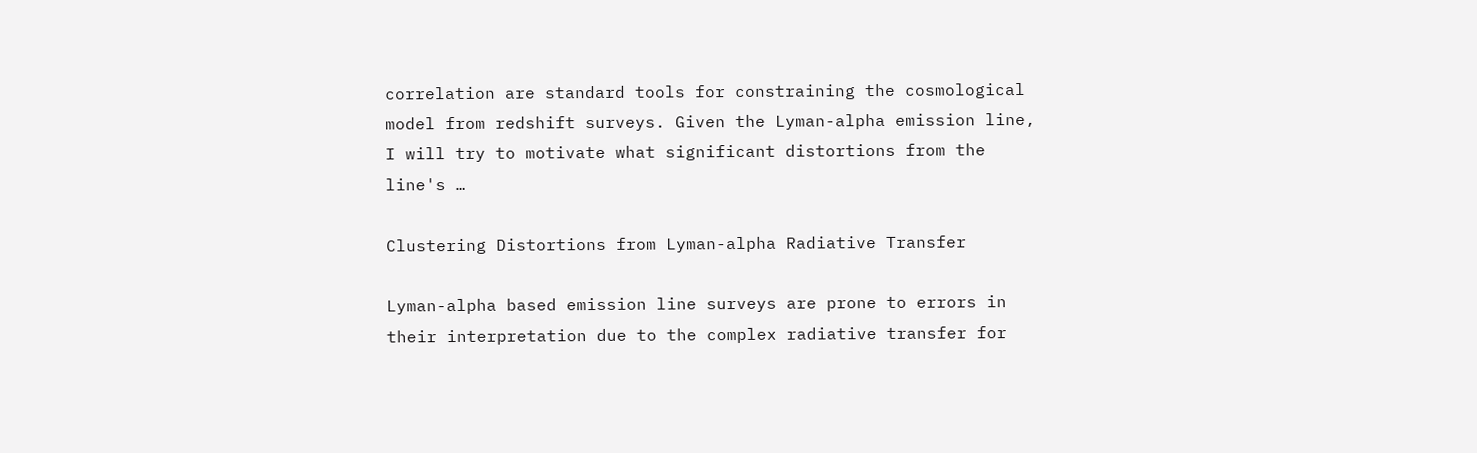correlation are standard tools for constraining the cosmological model from redshift surveys. Given the Lyman-alpha emission line, I will try to motivate what significant distortions from the line's …

Clustering Distortions from Lyman-alpha Radiative Transfer

Lyman-alpha based emission line surveys are prone to errors in their interpretation due to the complex radiative transfer for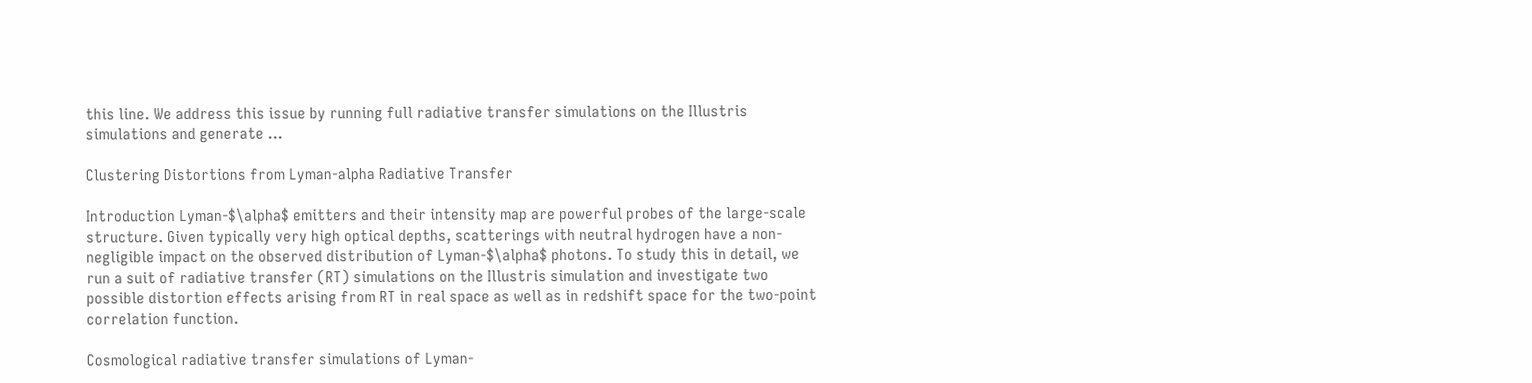this line. We address this issue by running full radiative transfer simulations on the Illustris simulations and generate …

Clustering Distortions from Lyman-alpha Radiative Transfer

Introduction Lyman-$\alpha$ emitters and their intensity map are powerful probes of the large-scale structure. Given typically very high optical depths, scatterings with neutral hydrogen have a non-negligible impact on the observed distribution of Lyman-$\alpha$ photons. To study this in detail, we run a suit of radiative transfer (RT) simulations on the Illustris simulation and investigate two possible distortion effects arising from RT in real space as well as in redshift space for the two-point correlation function.

Cosmological radiative transfer simulations of Lyman-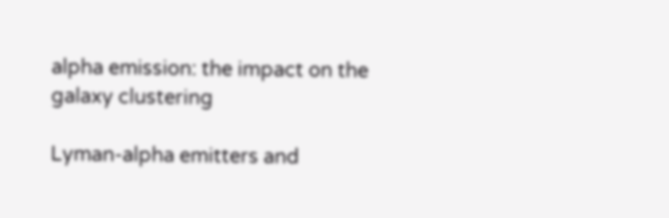alpha emission: the impact on the galaxy clustering

Lyman-alpha emitters and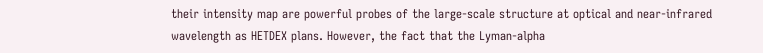their intensity map are powerful probes of the large-scale structure at optical and near-infrared wavelength as HETDEX plans. However, the fact that the Lyman-alpha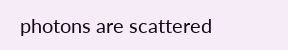photons are scattered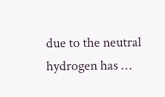due to the neutral hydrogen has …